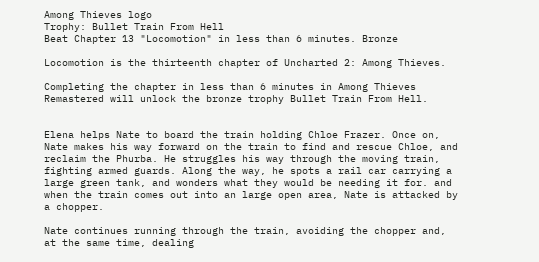Among Thieves logo
Trophy: Bullet Train From Hell
Beat Chapter 13 "Locomotion" in less than 6 minutes. Bronze

Locomotion is the thirteenth chapter of Uncharted 2: Among Thieves.

Completing the chapter in less than 6 minutes in Among Thieves Remastered will unlock the bronze trophy Bullet Train From Hell.


Elena helps Nate to board the train holding Chloe Frazer. Once on, Nate makes his way forward on the train to find and rescue Chloe, and reclaim the Phurba. He struggles his way through the moving train, fighting armed guards. Along the way, he spots a rail car carrying a large green tank, and wonders what they would be needing it for. and when the train comes out into an large open area, Nate is attacked by a chopper.

Nate continues running through the train, avoiding the chopper and, at the same time, dealing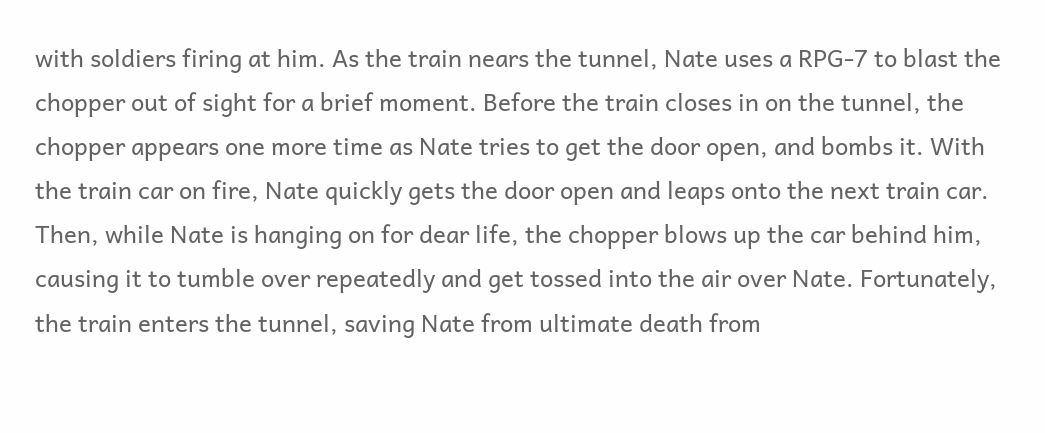with soldiers firing at him. As the train nears the tunnel, Nate uses a RPG-7 to blast the chopper out of sight for a brief moment. Before the train closes in on the tunnel, the chopper appears one more time as Nate tries to get the door open, and bombs it. With the train car on fire, Nate quickly gets the door open and leaps onto the next train car. Then, while Nate is hanging on for dear life, the chopper blows up the car behind him, causing it to tumble over repeatedly and get tossed into the air over Nate. Fortunately, the train enters the tunnel, saving Nate from ultimate death from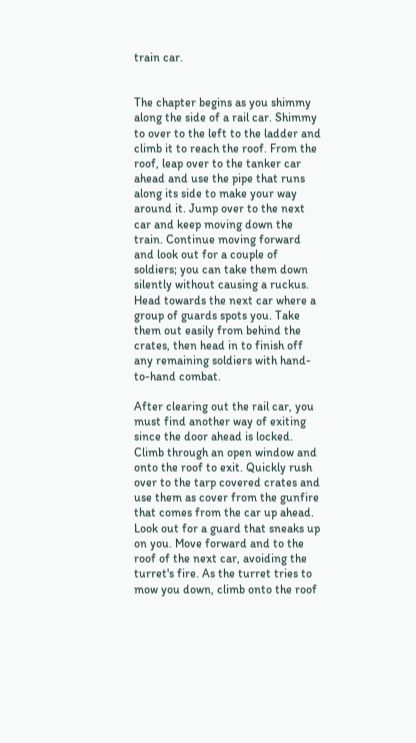train car.


The chapter begins as you shimmy along the side of a rail car. Shimmy to over to the left to the ladder and climb it to reach the roof. From the roof, leap over to the tanker car ahead and use the pipe that runs along its side to make your way around it. Jump over to the next car and keep moving down the train. Continue moving forward and look out for a couple of soldiers; you can take them down silently without causing a ruckus. Head towards the next car where a group of guards spots you. Take them out easily from behind the crates, then head in to finish off any remaining soldiers with hand-to-hand combat.

After clearing out the rail car, you must find another way of exiting since the door ahead is locked. Climb through an open window and onto the roof to exit. Quickly rush over to the tarp covered crates and use them as cover from the gunfire that comes from the car up ahead. Look out for a guard that sneaks up on you. Move forward and to the roof of the next car, avoiding the turret's fire. As the turret tries to mow you down, climb onto the roof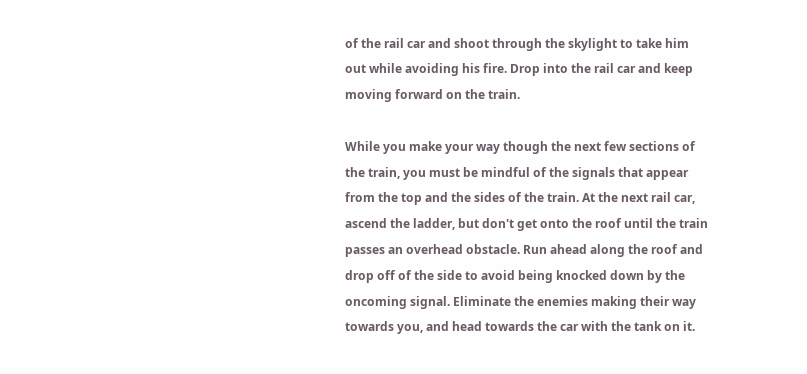of the rail car and shoot through the skylight to take him out while avoiding his fire. Drop into the rail car and keep moving forward on the train.

While you make your way though the next few sections of the train, you must be mindful of the signals that appear from the top and the sides of the train. At the next rail car, ascend the ladder, but don't get onto the roof until the train passes an overhead obstacle. Run ahead along the roof and drop off of the side to avoid being knocked down by the oncoming signal. Eliminate the enemies making their way towards you, and head towards the car with the tank on it.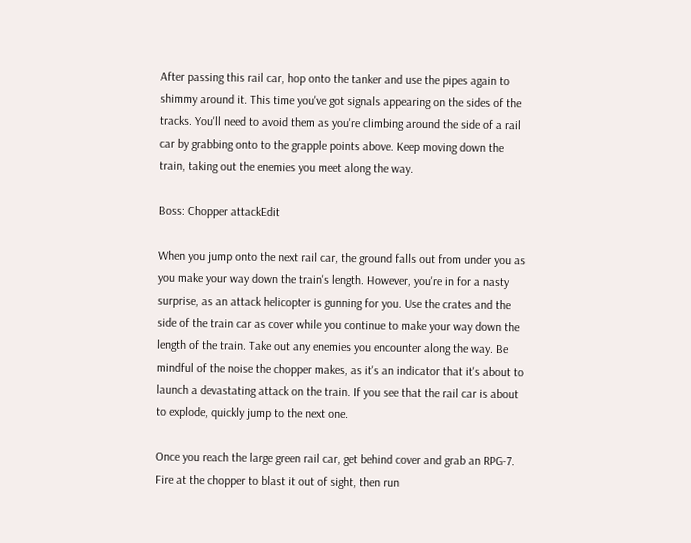After passing this rail car, hop onto the tanker and use the pipes again to shimmy around it. This time you've got signals appearing on the sides of the tracks. You'll need to avoid them as you're climbing around the side of a rail car by grabbing onto to the grapple points above. Keep moving down the train, taking out the enemies you meet along the way.

Boss: Chopper attackEdit

When you jump onto the next rail car, the ground falls out from under you as you make your way down the train's length. However, you're in for a nasty surprise, as an attack helicopter is gunning for you. Use the crates and the side of the train car as cover while you continue to make your way down the length of the train. Take out any enemies you encounter along the way. Be mindful of the noise the chopper makes, as it's an indicator that it's about to launch a devastating attack on the train. If you see that the rail car is about to explode, quickly jump to the next one.

Once you reach the large green rail car, get behind cover and grab an RPG-7. Fire at the chopper to blast it out of sight, then run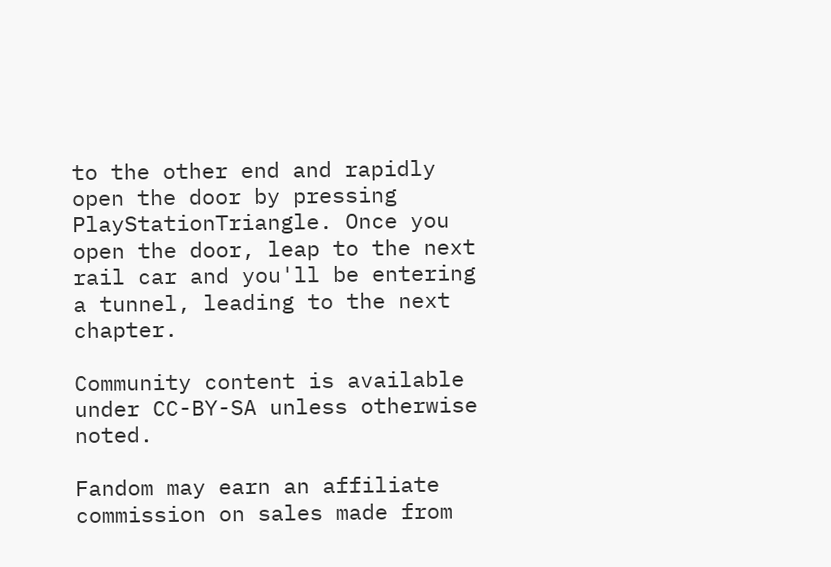to the other end and rapidly open the door by pressing PlayStationTriangle. Once you open the door, leap to the next rail car and you'll be entering a tunnel, leading to the next chapter.

Community content is available under CC-BY-SA unless otherwise noted.

Fandom may earn an affiliate commission on sales made from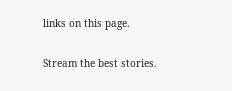links on this page.

Stream the best stories.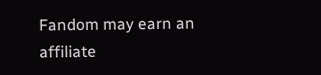Fandom may earn an affiliate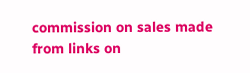commission on sales made from links on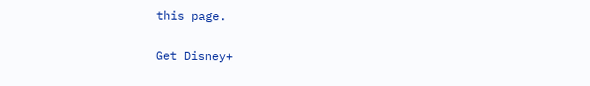this page.

Get Disney+